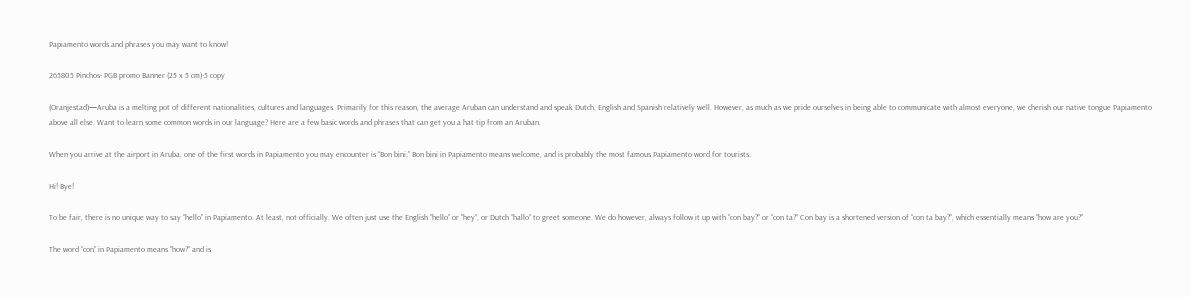Papiamento words and phrases you may want to know!

265805 Pinchos- PGB promo Banner (25 x 5 cm)-5 copy

(Oranjestad)—Aruba is a melting pot of different nationalities, cultures and languages. Primarily for this reason, the average Aruban can understand and speak Dutch, English and Spanish relatively well. However, as much as we pride ourselves in being able to communicate with almost everyone, we cherish our native tongue Papiamento above all else. Want to learn some common words in our language? Here are a few basic words and phrases that can get you a hat tip from an Aruban.

When you arrive at the airport in Aruba, one of the first words in Papiamento you may encounter is “Bon bini.” Bon bini in Papiamento means welcome, and is probably the most famous Papiamento word for tourists.

Hi! Bye!

To be fair, there is no unique way to say “hello” in Papiamento. At least, not officially. We often just use the English “hello” or “hey”, or Dutch “hallo” to greet someone. We do however, always follow it up with “con bay?” or “con ta?” Con bay is a shortened version of “con ta bay?”, which essentially means “how are you?”

The word “con” in Papiamento means “how?” and is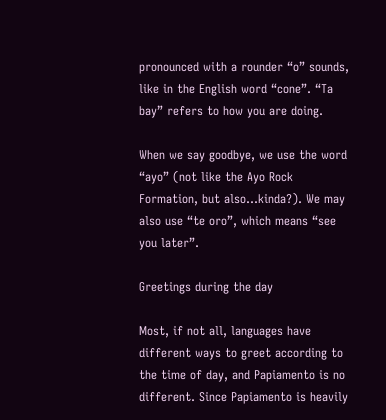pronounced with a rounder “o” sounds, like in the English word “cone”. “Ta bay” refers to how you are doing.

When we say goodbye, we use the word “ayo” (not like the Ayo Rock Formation, but also…kinda?). We may also use “te oro”, which means “see you later”.

Greetings during the day

Most, if not all, languages have different ways to greet according to the time of day, and Papiamento is no different. Since Papiamento is heavily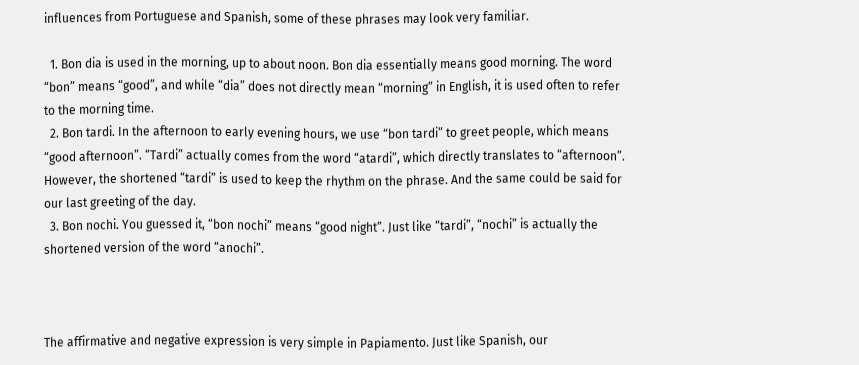influences from Portuguese and Spanish, some of these phrases may look very familiar.

  1. Bon dia is used in the morning, up to about noon. Bon dia essentially means good morning. The word “bon” means “good”, and while “dia” does not directly mean “morning” in English, it is used often to refer to the morning time.
  2. Bon tardi. In the afternoon to early evening hours, we use “bon tardi” to greet people, which means “good afternoon”. “Tardi” actually comes from the word “atardi”, which directly translates to “afternoon”. However, the shortened “tardi” is used to keep the rhythm on the phrase. And the same could be said for our last greeting of the day.
  3. Bon nochi. You guessed it, “bon nochi” means “good night”. Just like “tardi”, “nochi” is actually the shortened version of the word “anochi”.



The affirmative and negative expression is very simple in Papiamento. Just like Spanish, our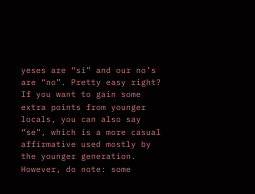yeses are “si” and our no’s are “no”. Pretty easy right? If you want to gain some extra points from younger locals, you can also say “se”, which is a more casual affirmative used mostly by the younger generation. However, do note: some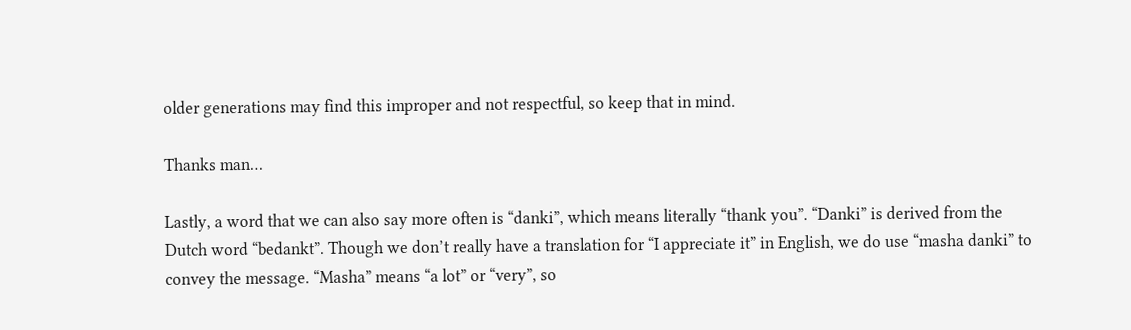older generations may find this improper and not respectful, so keep that in mind.

Thanks man…

Lastly, a word that we can also say more often is “danki”, which means literally “thank you”. “Danki” is derived from the Dutch word “bedankt”. Though we don’t really have a translation for “I appreciate it” in English, we do use “masha danki” to convey the message. “Masha” means “a lot” or “very”, so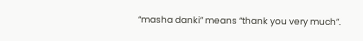“masha danki” means “thank you very much”.